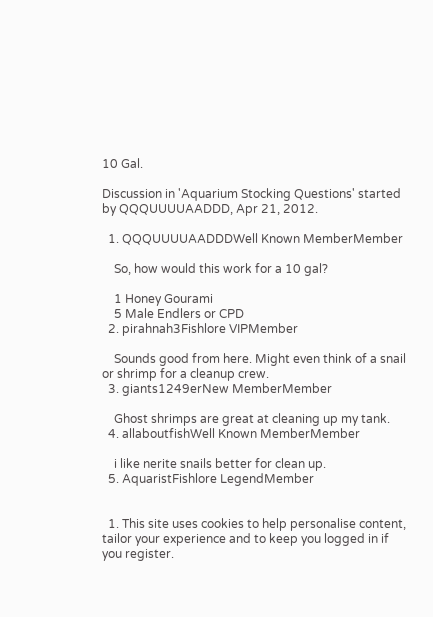10 Gal.

Discussion in 'Aquarium Stocking Questions' started by QQQUUUUAADDD, Apr 21, 2012.

  1. QQQUUUUAADDDWell Known MemberMember

    So, how would this work for a 10 gal?

    1 Honey Gourami
    5 Male Endlers or CPD
  2. pirahnah3Fishlore VIPMember

    Sounds good from here. Might even think of a snail or shrimp for a cleanup crew.
  3. giants1249erNew MemberMember

    Ghost shrimps are great at cleaning up my tank.
  4. allaboutfishWell Known MemberMember

    i like nerite snails better for clean up.
  5. AquaristFishlore LegendMember


  1. This site uses cookies to help personalise content, tailor your experience and to keep you logged in if you register.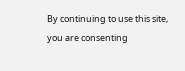By continuing to use this site, you are consenting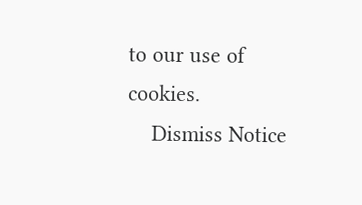to our use of cookies.
    Dismiss Notice